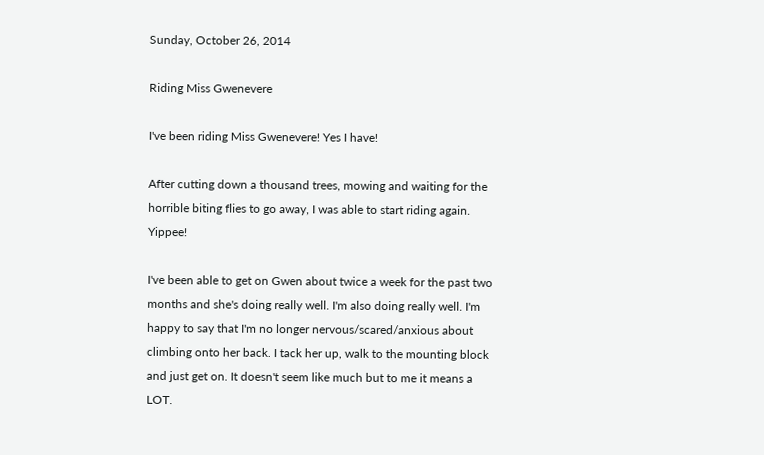Sunday, October 26, 2014

Riding Miss Gwenevere

I've been riding Miss Gwenevere! Yes I have!

After cutting down a thousand trees, mowing and waiting for the horrible biting flies to go away, I was able to start riding again. Yippee!

I've been able to get on Gwen about twice a week for the past two months and she's doing really well. I'm also doing really well. I'm happy to say that I'm no longer nervous/scared/anxious about climbing onto her back. I tack her up, walk to the mounting block and just get on. It doesn't seem like much but to me it means a LOT.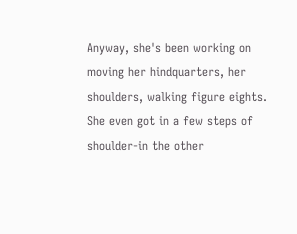Anyway, she's been working on moving her hindquarters, her shoulders, walking figure eights. She even got in a few steps of shoulder-in the other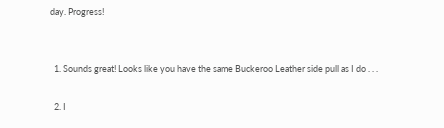day. Progress!


  1. Sounds great! Looks like you have the same Buckeroo Leather side pull as I do . . .

  2. I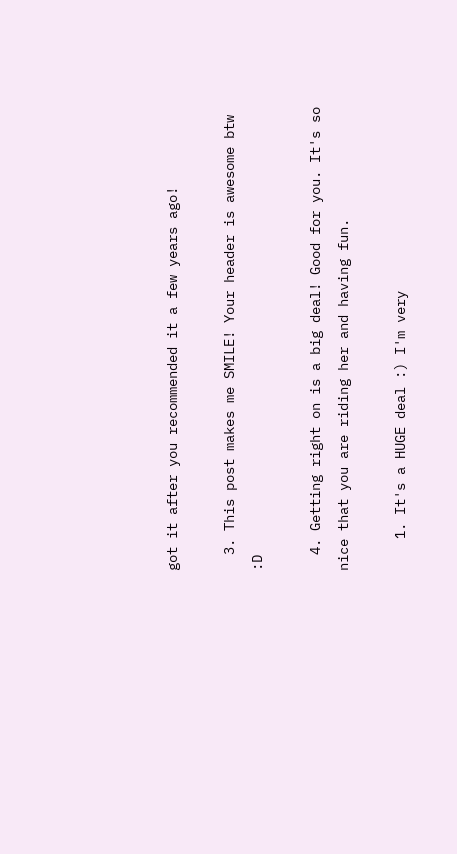got it after you recommended it a few years ago!

  3. This post makes me SMILE! Your header is awesome btw :D

  4. Getting right on is a big deal! Good for you. It's so nice that you are riding her and having fun.

    1. It's a HUGE deal :) I'm very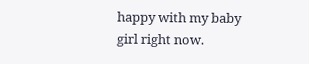happy with my baby girl right now.